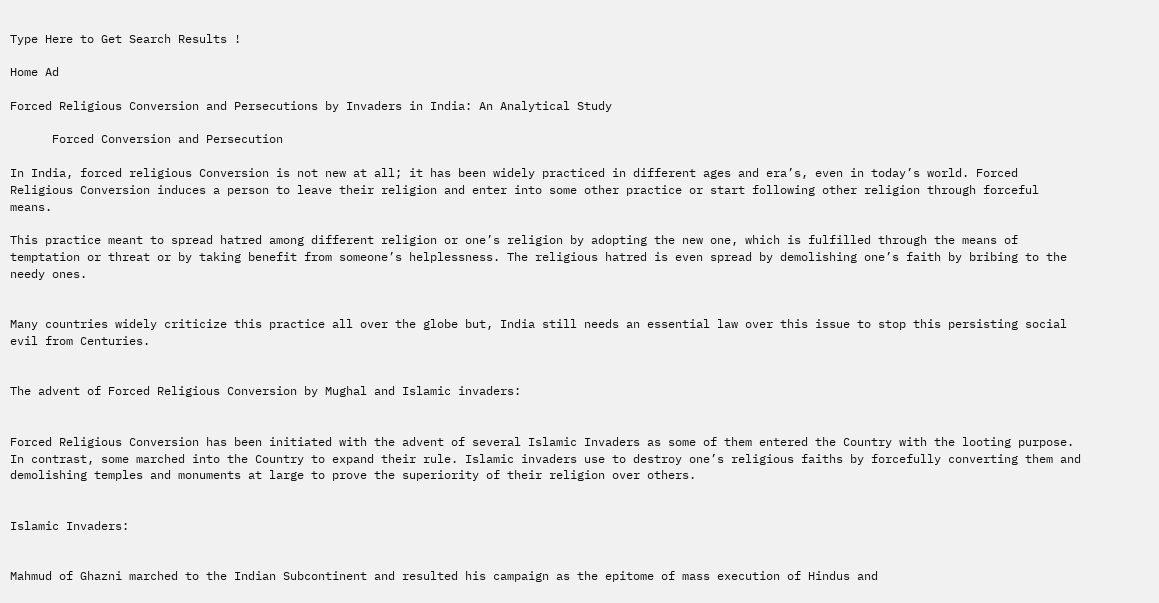Type Here to Get Search Results !

Home Ad

Forced Religious Conversion and Persecutions by Invaders in India: An Analytical Study

      Forced Conversion and Persecution

In India, forced religious Conversion is not new at all; it has been widely practiced in different ages and era’s, even in today’s world. Forced Religious Conversion induces a person to leave their religion and enter into some other practice or start following other religion through forceful means.

This practice meant to spread hatred among different religion or one’s religion by adopting the new one, which is fulfilled through the means of temptation or threat or by taking benefit from someone’s helplessness. The religious hatred is even spread by demolishing one’s faith by bribing to the needy ones.


Many countries widely criticize this practice all over the globe but, India still needs an essential law over this issue to stop this persisting social evil from Centuries.


The advent of Forced Religious Conversion by Mughal and Islamic invaders:


Forced Religious Conversion has been initiated with the advent of several Islamic Invaders as some of them entered the Country with the looting purpose. In contrast, some marched into the Country to expand their rule. Islamic invaders use to destroy one’s religious faiths by forcefully converting them and demolishing temples and monuments at large to prove the superiority of their religion over others.


Islamic Invaders:


Mahmud of Ghazni marched to the Indian Subcontinent and resulted his campaign as the epitome of mass execution of Hindus and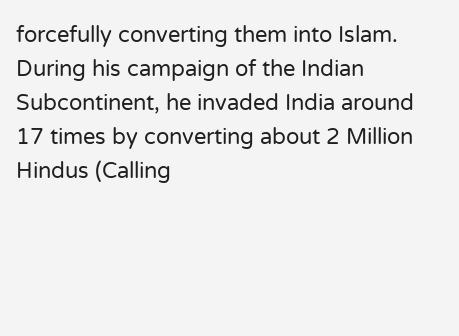forcefully converting them into Islam. During his campaign of the Indian Subcontinent, he invaded India around 17 times by converting about 2 Million Hindus (Calling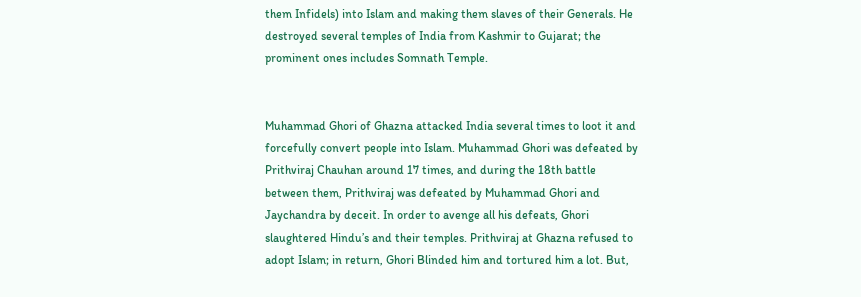them Infidels) into Islam and making them slaves of their Generals. He destroyed several temples of India from Kashmir to Gujarat; the prominent ones includes Somnath Temple.


Muhammad Ghori of Ghazna attacked India several times to loot it and forcefully convert people into Islam. Muhammad Ghori was defeated by Prithviraj Chauhan around 17 times, and during the 18th battle between them, Prithviraj was defeated by Muhammad Ghori and Jaychandra by deceit. In order to avenge all his defeats, Ghori slaughtered Hindu’s and their temples. Prithviraj at Ghazna refused to adopt Islam; in return, Ghori Blinded him and tortured him a lot. But,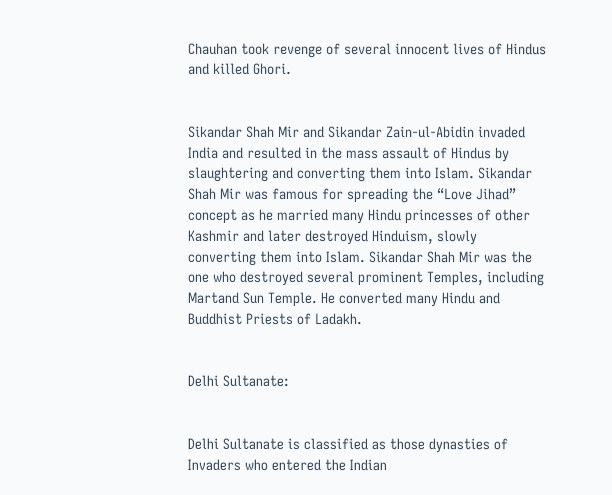Chauhan took revenge of several innocent lives of Hindus and killed Ghori.


Sikandar Shah Mir and Sikandar Zain-ul-Abidin invaded India and resulted in the mass assault of Hindus by slaughtering and converting them into Islam. Sikandar Shah Mir was famous for spreading the “Love Jihad” concept as he married many Hindu princesses of other Kashmir and later destroyed Hinduism, slowly converting them into Islam. Sikandar Shah Mir was the one who destroyed several prominent Temples, including Martand Sun Temple. He converted many Hindu and Buddhist Priests of Ladakh.


Delhi Sultanate:


Delhi Sultanate is classified as those dynasties of Invaders who entered the Indian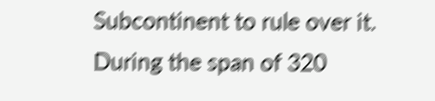Subcontinent to rule over it. During the span of 320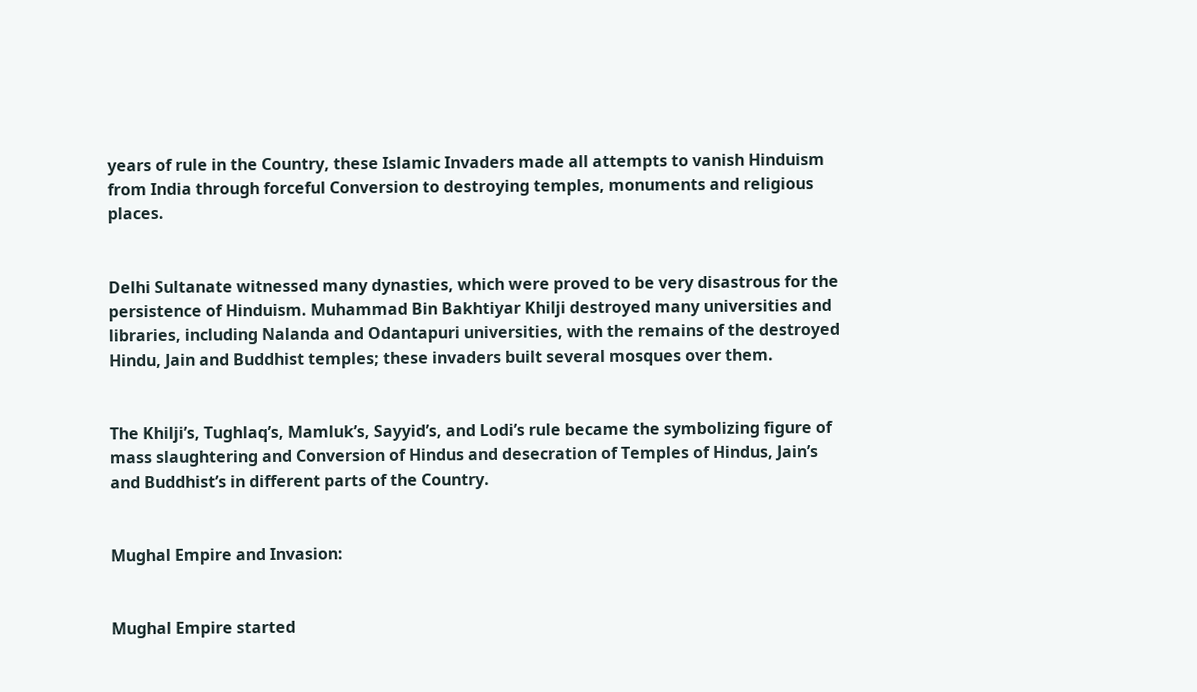years of rule in the Country, these Islamic Invaders made all attempts to vanish Hinduism from India through forceful Conversion to destroying temples, monuments and religious places.


Delhi Sultanate witnessed many dynasties, which were proved to be very disastrous for the persistence of Hinduism. Muhammad Bin Bakhtiyar Khilji destroyed many universities and libraries, including Nalanda and Odantapuri universities, with the remains of the destroyed Hindu, Jain and Buddhist temples; these invaders built several mosques over them.


The Khilji’s, Tughlaq’s, Mamluk’s, Sayyid’s, and Lodi’s rule became the symbolizing figure of mass slaughtering and Conversion of Hindus and desecration of Temples of Hindus, Jain’s and Buddhist’s in different parts of the Country.


Mughal Empire and Invasion:


Mughal Empire started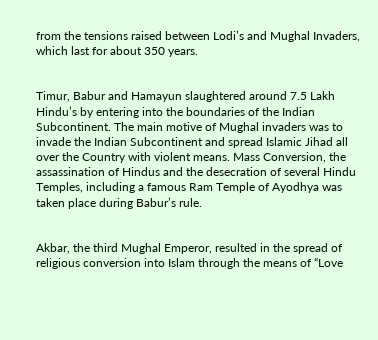from the tensions raised between Lodi’s and Mughal Invaders, which last for about 350 years.


Timur, Babur and Hamayun slaughtered around 7.5 Lakh Hindu’s by entering into the boundaries of the Indian Subcontinent. The main motive of Mughal invaders was to invade the Indian Subcontinent and spread Islamic Jihad all over the Country with violent means. Mass Conversion, the assassination of Hindus and the desecration of several Hindu Temples, including a famous Ram Temple of Ayodhya was taken place during Babur’s rule.


Akbar, the third Mughal Emperor, resulted in the spread of religious conversion into Islam through the means of “Love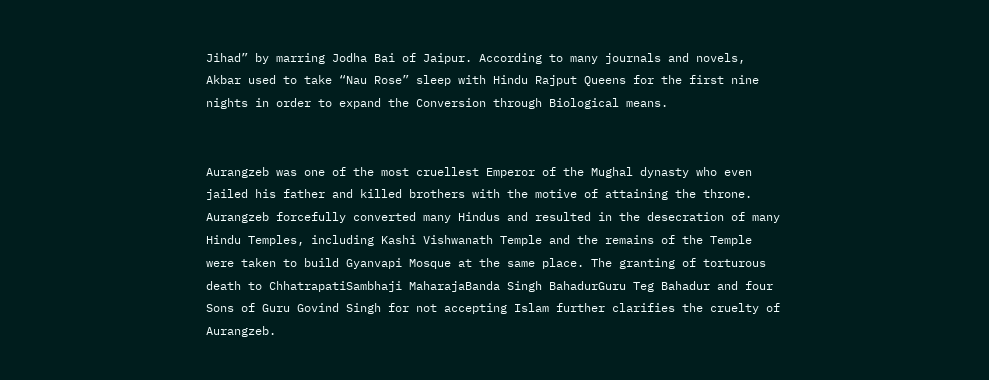Jihad” by marring Jodha Bai of Jaipur. According to many journals and novels, Akbar used to take “Nau Rose” sleep with Hindu Rajput Queens for the first nine nights in order to expand the Conversion through Biological means.


Aurangzeb was one of the most cruellest Emperor of the Mughal dynasty who even jailed his father and killed brothers with the motive of attaining the throne. Aurangzeb forcefully converted many Hindus and resulted in the desecration of many Hindu Temples, including Kashi Vishwanath Temple and the remains of the Temple were taken to build Gyanvapi Mosque at the same place. The granting of torturous death to ChhatrapatiSambhaji MaharajaBanda Singh BahadurGuru Teg Bahadur and four Sons of Guru Govind Singh for not accepting Islam further clarifies the cruelty of Aurangzeb.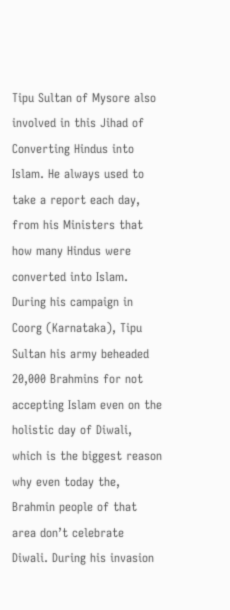Tipu Sultan of Mysore also involved in this Jihad of Converting Hindus into Islam. He always used to take a report each day, from his Ministers that how many Hindus were converted into Islam. During his campaign in Coorg (Karnataka), Tipu Sultan his army beheaded 20,000 Brahmins for not accepting Islam even on the holistic day of Diwali, which is the biggest reason why even today the, Brahmin people of that area don’t celebrate Diwali. During his invasion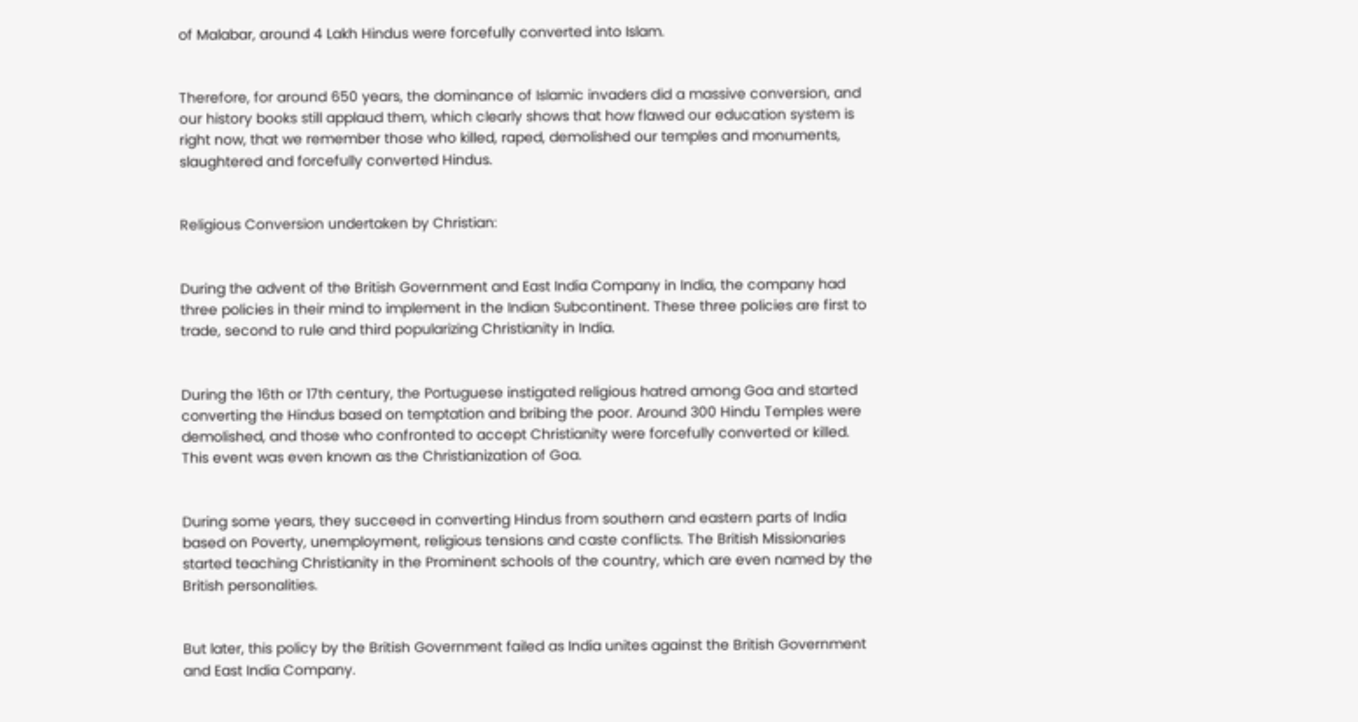of Malabar, around 4 Lakh Hindus were forcefully converted into Islam.


Therefore, for around 650 years, the dominance of Islamic invaders did a massive conversion, and our history books still applaud them, which clearly shows that how flawed our education system is right now, that we remember those who killed, raped, demolished our temples and monuments, slaughtered and forcefully converted Hindus.


Religious Conversion undertaken by Christian:


During the advent of the British Government and East India Company in India, the company had three policies in their mind to implement in the Indian Subcontinent. These three policies are first to trade, second to rule and third popularizing Christianity in India.


During the 16th or 17th century, the Portuguese instigated religious hatred among Goa and started converting the Hindus based on temptation and bribing the poor. Around 300 Hindu Temples were demolished, and those who confronted to accept Christianity were forcefully converted or killed. This event was even known as the Christianization of Goa.


During some years, they succeed in converting Hindus from southern and eastern parts of India based on Poverty, unemployment, religious tensions and caste conflicts. The British Missionaries started teaching Christianity in the Prominent schools of the country, which are even named by the British personalities.


But later, this policy by the British Government failed as India unites against the British Government and East India Company.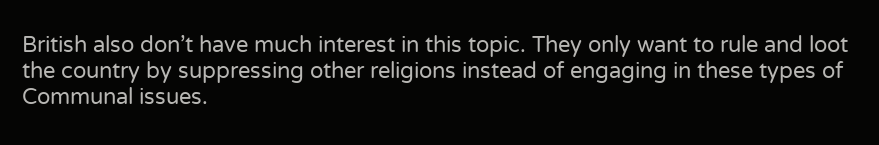British also don’t have much interest in this topic. They only want to rule and loot the country by suppressing other religions instead of engaging in these types of Communal issues.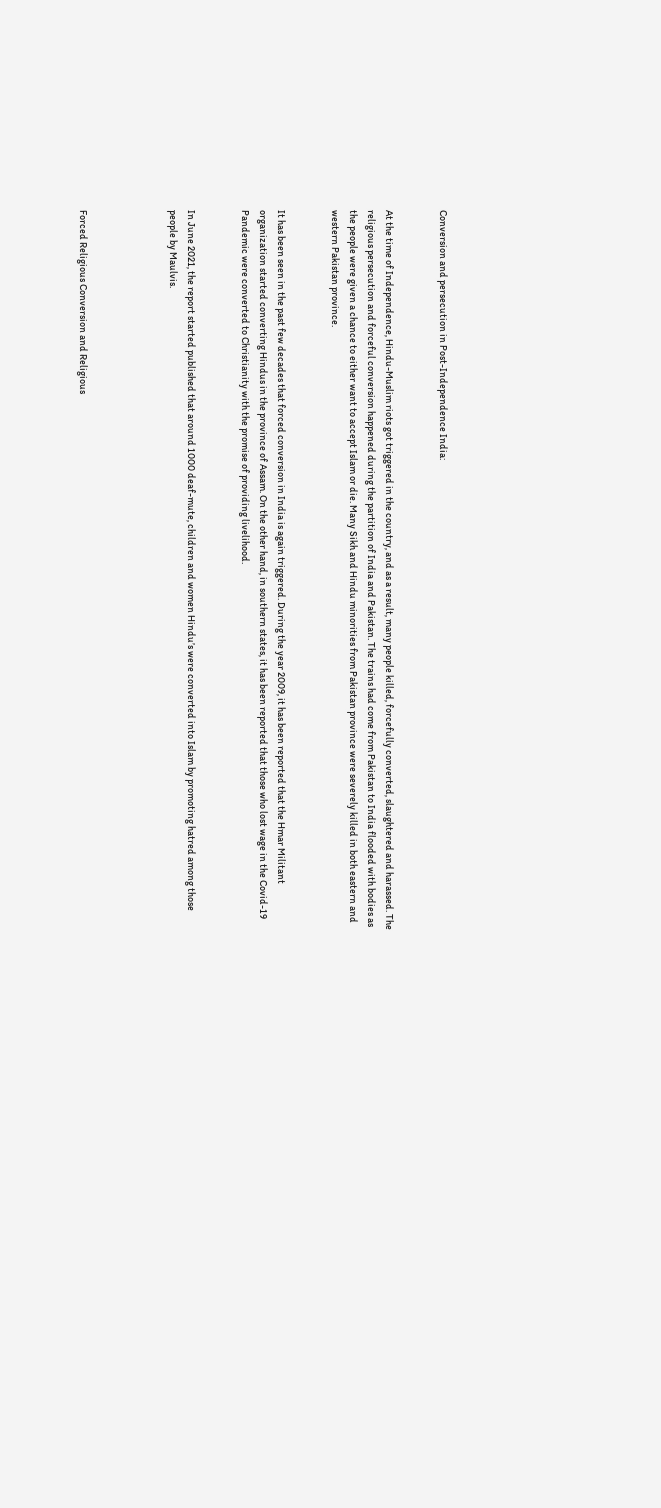Conversion and persecution in Post-Independence India:


At the time of Independence, Hindu-Muslim riots got triggered in the country, and as a result, many people killed, forcefully converted, slaughtered and harassed. The religious persecution and forceful conversion happened during the partition of India and Pakistan. The trains had come from Pakistan to India flooded with bodies as the people were given a chance to either want to accept Islam or die. Many Sikh and Hindu minorities from Pakistan province were severely killed in both eastern and western Pakistan province.


It has been seen in the past few decades that forced conversion in India is again triggered. During the year 2009, it has been reported that the Hmar Militant organization started converting Hindus in the province of Assam. On the other hand, in southern states, it has been reported that those who lost wage in the Covid-19 Pandemic were converted to Christianity with the promise of providing livelihood.


In June 2021, the report started published that around 1000 deaf-mute, children and women Hindu’s were converted into Islam by promoting hatred among those people by Maulvis.




Forced Religious Conversion and Religious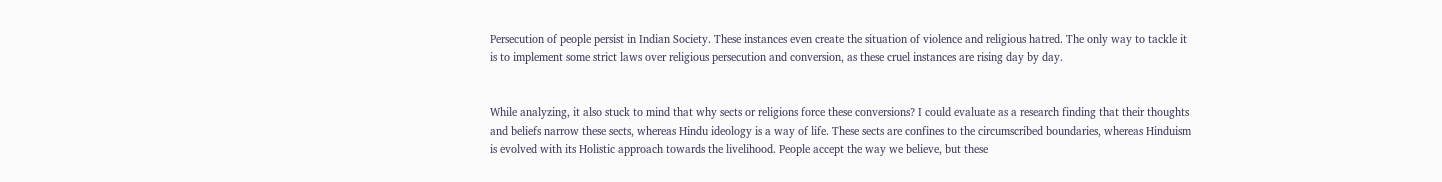Persecution of people persist in Indian Society. These instances even create the situation of violence and religious hatred. The only way to tackle it is to implement some strict laws over religious persecution and conversion, as these cruel instances are rising day by day.


While analyzing, it also stuck to mind that why sects or religions force these conversions? I could evaluate as a research finding that their thoughts and beliefs narrow these sects, whereas Hindu ideology is a way of life. These sects are confines to the circumscribed boundaries, whereas Hinduism is evolved with its Holistic approach towards the livelihood. People accept the way we believe, but these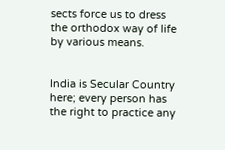sects force us to dress the orthodox way of life by various means.


India is Secular Country here; every person has the right to practice any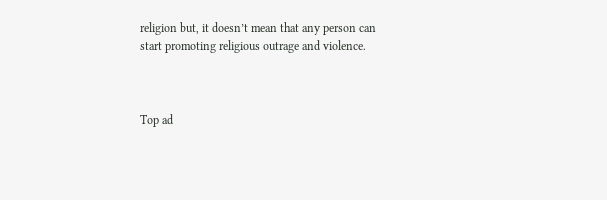religion but, it doesn’t mean that any person can start promoting religious outrage and violence.



Top ad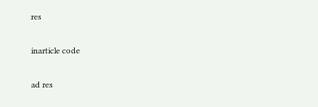res

inarticle code

ad res